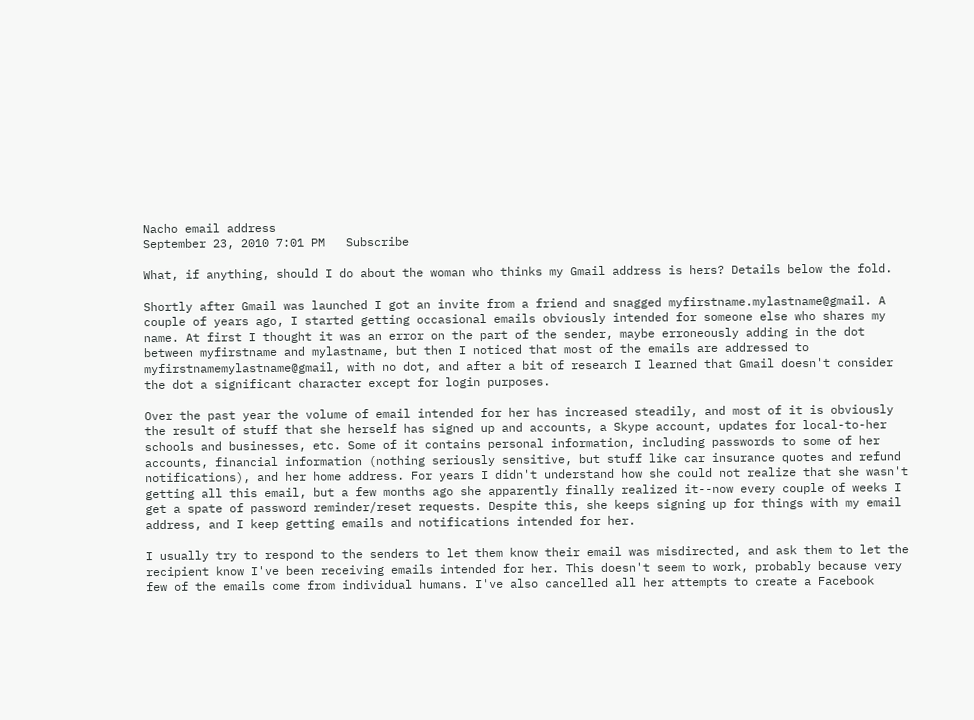Nacho email address
September 23, 2010 7:01 PM   Subscribe

What, if anything, should I do about the woman who thinks my Gmail address is hers? Details below the fold.

Shortly after Gmail was launched I got an invite from a friend and snagged myfirstname.mylastname@gmail. A couple of years ago, I started getting occasional emails obviously intended for someone else who shares my name. At first I thought it was an error on the part of the sender, maybe erroneously adding in the dot between myfirstname and mylastname, but then I noticed that most of the emails are addressed to myfirstnamemylastname@gmail, with no dot, and after a bit of research I learned that Gmail doesn't consider the dot a significant character except for login purposes.

Over the past year the volume of email intended for her has increased steadily, and most of it is obviously the result of stuff that she herself has signed up and accounts, a Skype account, updates for local-to-her schools and businesses, etc. Some of it contains personal information, including passwords to some of her accounts, financial information (nothing seriously sensitive, but stuff like car insurance quotes and refund notifications), and her home address. For years I didn't understand how she could not realize that she wasn't getting all this email, but a few months ago she apparently finally realized it--now every couple of weeks I get a spate of password reminder/reset requests. Despite this, she keeps signing up for things with my email address, and I keep getting emails and notifications intended for her.

I usually try to respond to the senders to let them know their email was misdirected, and ask them to let the recipient know I've been receiving emails intended for her. This doesn't seem to work, probably because very few of the emails come from individual humans. I've also cancelled all her attempts to create a Facebook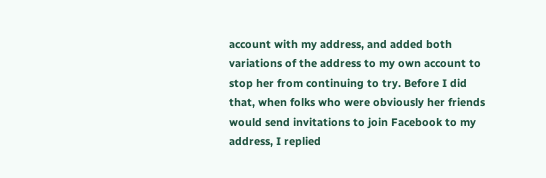account with my address, and added both variations of the address to my own account to stop her from continuing to try. Before I did that, when folks who were obviously her friends would send invitations to join Facebook to my address, I replied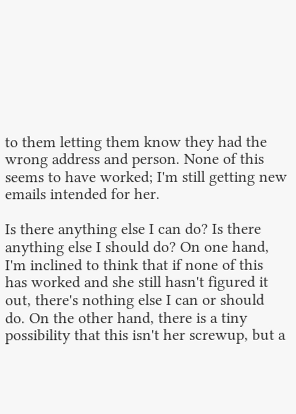to them letting them know they had the wrong address and person. None of this seems to have worked; I'm still getting new emails intended for her.

Is there anything else I can do? Is there anything else I should do? On one hand, I'm inclined to think that if none of this has worked and she still hasn't figured it out, there's nothing else I can or should do. On the other hand, there is a tiny possibility that this isn't her screwup, but a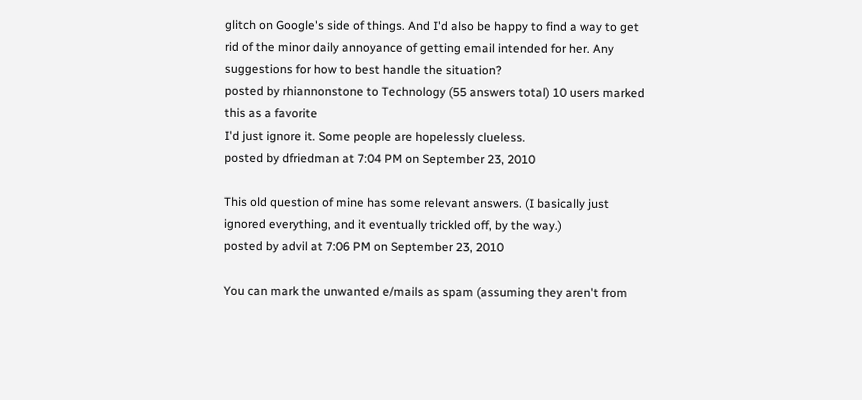glitch on Google's side of things. And I'd also be happy to find a way to get rid of the minor daily annoyance of getting email intended for her. Any suggestions for how to best handle the situation?
posted by rhiannonstone to Technology (55 answers total) 10 users marked this as a favorite
I'd just ignore it. Some people are hopelessly clueless.
posted by dfriedman at 7:04 PM on September 23, 2010

This old question of mine has some relevant answers. (I basically just ignored everything, and it eventually trickled off, by the way.)
posted by advil at 7:06 PM on September 23, 2010

You can mark the unwanted e/mails as spam (assuming they aren't from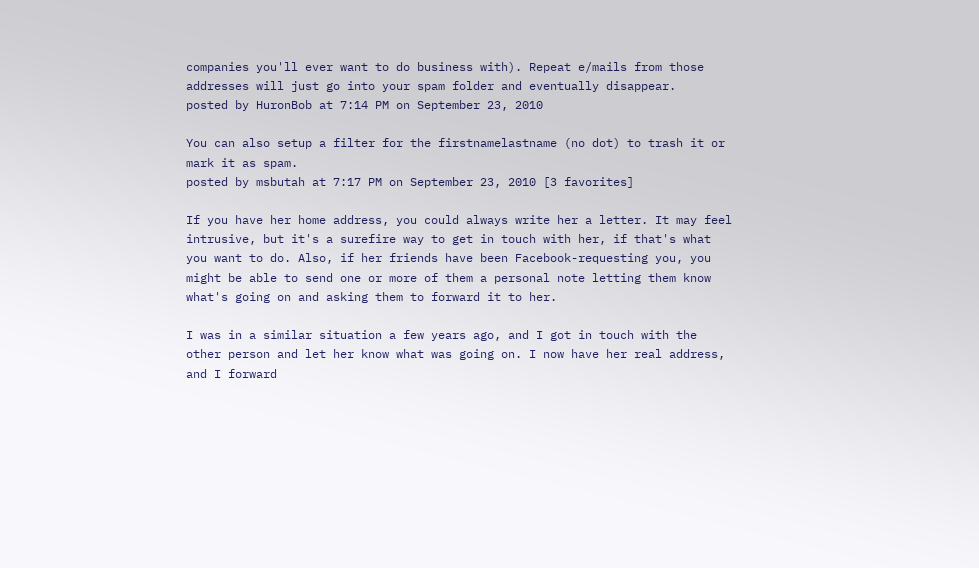companies you'll ever want to do business with). Repeat e/mails from those addresses will just go into your spam folder and eventually disappear.
posted by HuronBob at 7:14 PM on September 23, 2010

You can also setup a filter for the firstnamelastname (no dot) to trash it or mark it as spam.
posted by msbutah at 7:17 PM on September 23, 2010 [3 favorites]

If you have her home address, you could always write her a letter. It may feel intrusive, but it's a surefire way to get in touch with her, if that's what you want to do. Also, if her friends have been Facebook-requesting you, you might be able to send one or more of them a personal note letting them know what's going on and asking them to forward it to her.

I was in a similar situation a few years ago, and I got in touch with the other person and let her know what was going on. I now have her real address, and I forward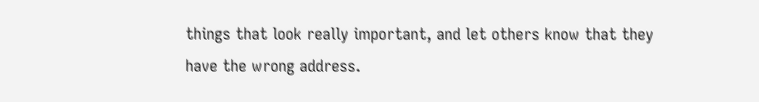things that look really important, and let others know that they have the wrong address.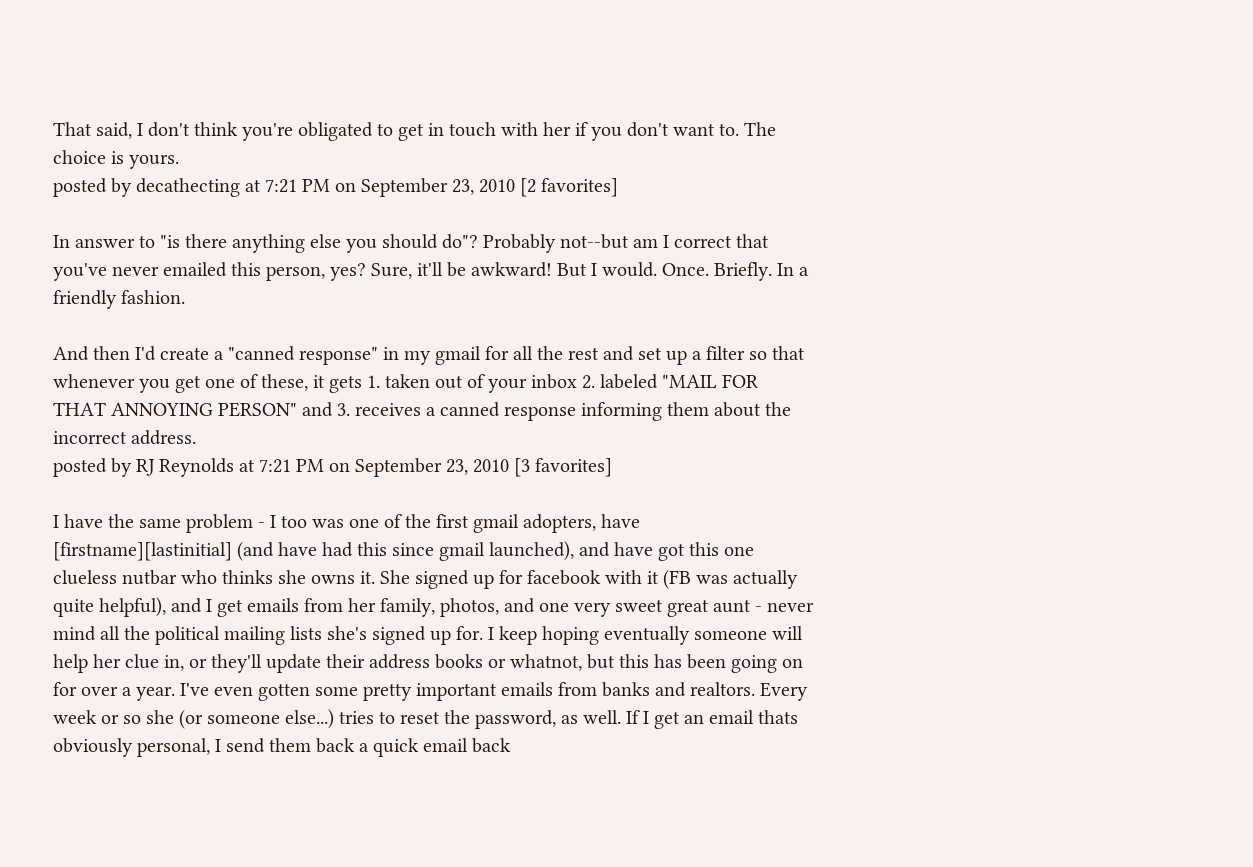That said, I don't think you're obligated to get in touch with her if you don't want to. The choice is yours.
posted by decathecting at 7:21 PM on September 23, 2010 [2 favorites]

In answer to "is there anything else you should do"? Probably not--but am I correct that you've never emailed this person, yes? Sure, it'll be awkward! But I would. Once. Briefly. In a friendly fashion.

And then I'd create a "canned response" in my gmail for all the rest and set up a filter so that whenever you get one of these, it gets 1. taken out of your inbox 2. labeled "MAIL FOR THAT ANNOYING PERSON" and 3. receives a canned response informing them about the incorrect address.
posted by RJ Reynolds at 7:21 PM on September 23, 2010 [3 favorites]

I have the same problem - I too was one of the first gmail adopters, have [firstname][lastinitial] (and have had this since gmail launched), and have got this one clueless nutbar who thinks she owns it. She signed up for facebook with it (FB was actually quite helpful), and I get emails from her family, photos, and one very sweet great aunt - never mind all the political mailing lists she's signed up for. I keep hoping eventually someone will help her clue in, or they'll update their address books or whatnot, but this has been going on for over a year. I've even gotten some pretty important emails from banks and realtors. Every week or so she (or someone else...) tries to reset the password, as well. If I get an email thats obviously personal, I send them back a quick email back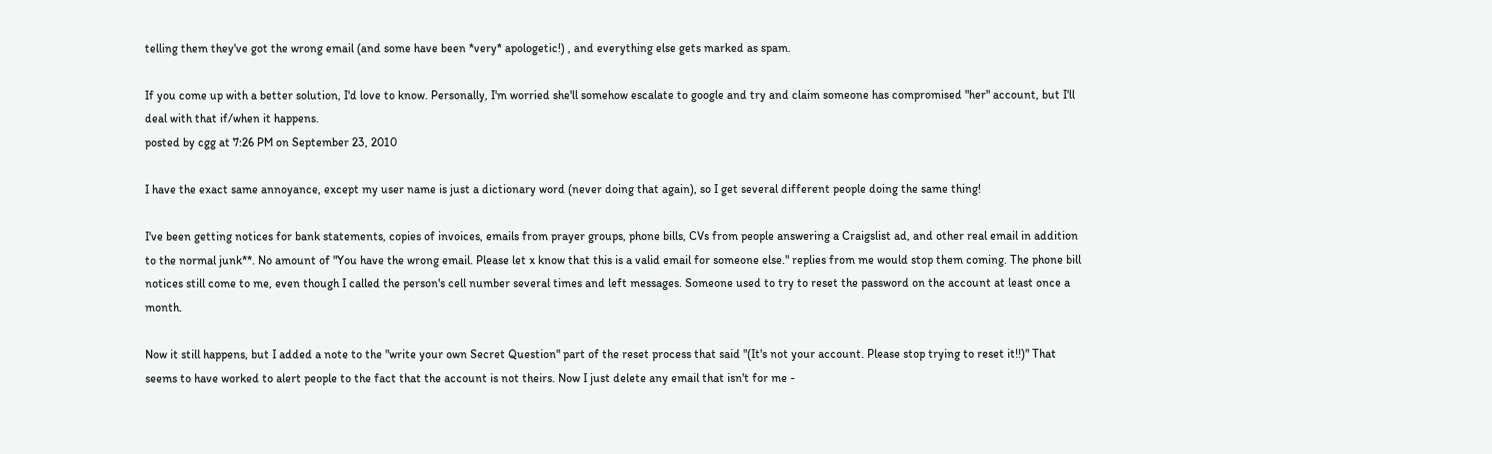telling them they've got the wrong email (and some have been *very* apologetic!) , and everything else gets marked as spam.

If you come up with a better solution, I'd love to know. Personally, I'm worried she'll somehow escalate to google and try and claim someone has compromised "her" account, but I'll deal with that if/when it happens.
posted by cgg at 7:26 PM on September 23, 2010

I have the exact same annoyance, except my user name is just a dictionary word (never doing that again), so I get several different people doing the same thing!

I've been getting notices for bank statements, copies of invoices, emails from prayer groups, phone bills, CVs from people answering a Craigslist ad, and other real email in addition to the normal junk**. No amount of "You have the wrong email. Please let x know that this is a valid email for someone else." replies from me would stop them coming. The phone bill notices still come to me, even though I called the person's cell number several times and left messages. Someone used to try to reset the password on the account at least once a month.

Now it still happens, but I added a note to the "write your own Secret Question" part of the reset process that said "(It's not your account. Please stop trying to reset it!!)" That seems to have worked to alert people to the fact that the account is not theirs. Now I just delete any email that isn't for me -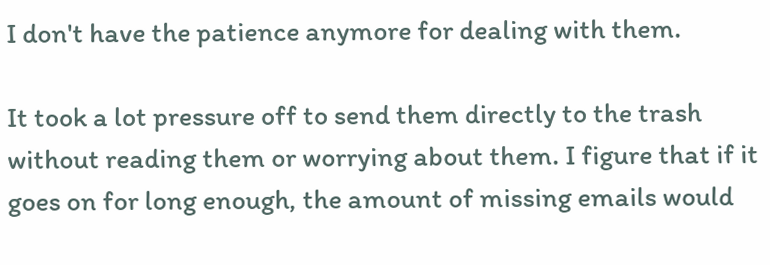I don't have the patience anymore for dealing with them.

It took a lot pressure off to send them directly to the trash without reading them or worrying about them. I figure that if it goes on for long enough, the amount of missing emails would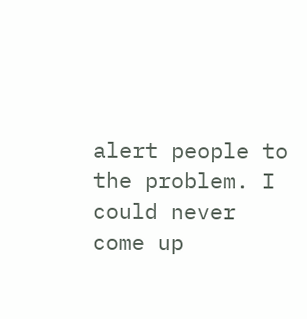alert people to the problem. I could never come up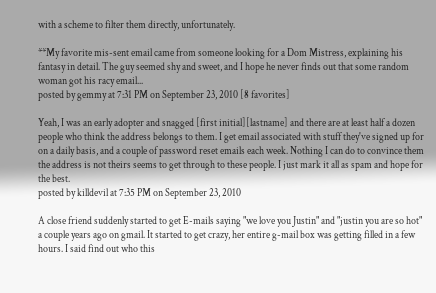with a scheme to filter them directly, unfortunately.

**My favorite mis-sent email came from someone looking for a Dom Mistress, explaining his fantasy in detail. The guy seemed shy and sweet, and I hope he never finds out that some random woman got his racy email...
posted by gemmy at 7:31 PM on September 23, 2010 [8 favorites]

Yeah, I was an early adopter and snagged [first initial][lastname] and there are at least half a dozen people who think the address belongs to them. I get email associated with stuff they've signed up for on a daily basis, and a couple of password reset emails each week. Nothing I can do to convince them the address is not theirs seems to get through to these people. I just mark it all as spam and hope for the best.
posted by killdevil at 7:35 PM on September 23, 2010

A close friend suddenly started to get E-mails saying "we love you Justin" and "justin you are so hot" a couple years ago on gmail. It started to get crazy, her entire g-mail box was getting filled in a few hours. I said find out who this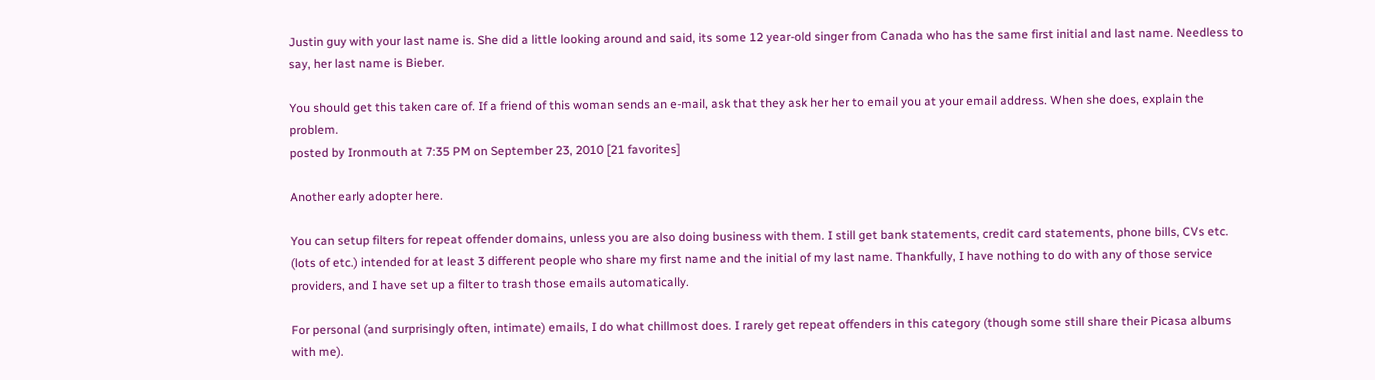Justin guy with your last name is. She did a little looking around and said, its some 12 year-old singer from Canada who has the same first initial and last name. Needless to say, her last name is Bieber.

You should get this taken care of. If a friend of this woman sends an e-mail, ask that they ask her her to email you at your email address. When she does, explain the problem.
posted by Ironmouth at 7:35 PM on September 23, 2010 [21 favorites]

Another early adopter here.

You can setup filters for repeat offender domains, unless you are also doing business with them. I still get bank statements, credit card statements, phone bills, CVs etc. (lots of etc.) intended for at least 3 different people who share my first name and the initial of my last name. Thankfully, I have nothing to do with any of those service providers, and I have set up a filter to trash those emails automatically.

For personal (and surprisingly often, intimate) emails, I do what chillmost does. I rarely get repeat offenders in this category (though some still share their Picasa albums with me).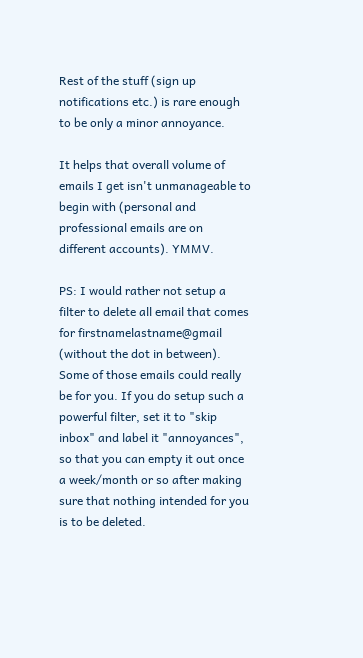Rest of the stuff (sign up notifications etc.) is rare enough to be only a minor annoyance.

It helps that overall volume of emails I get isn't unmanageable to begin with (personal and professional emails are on different accounts). YMMV.

PS: I would rather not setup a filter to delete all email that comes for firstnamelastname@gmail (without the dot in between). Some of those emails could really be for you. If you do setup such a powerful filter, set it to "skip inbox" and label it "annoyances", so that you can empty it out once a week/month or so after making sure that nothing intended for you is to be deleted.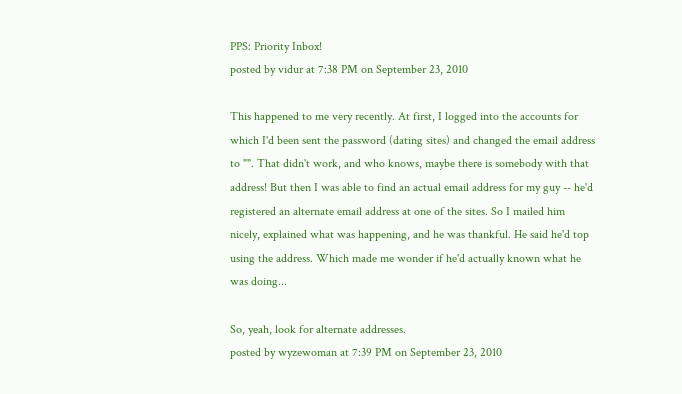PPS: Priority Inbox!
posted by vidur at 7:38 PM on September 23, 2010

This happened to me very recently. At first, I logged into the accounts for which I'd been sent the password (dating sites) and changed the email address to "". That didn't work, and who knows, maybe there is somebody with that address! But then I was able to find an actual email address for my guy -- he'd registered an alternate email address at one of the sites. So I mailed him nicely, explained what was happening, and he was thankful. He said he'd top using the address. Which made me wonder if he'd actually known what he was doing...

So, yeah, look for alternate addresses.
posted by wyzewoman at 7:39 PM on September 23, 2010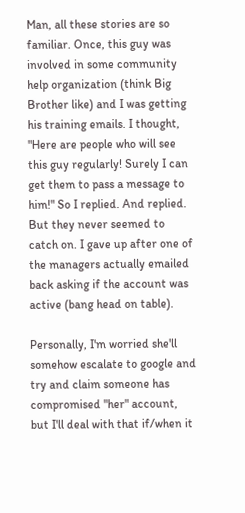Man, all these stories are so familiar. Once, this guy was involved in some community help organization (think Big Brother like) and I was getting his training emails. I thought, "Here are people who will see this guy regularly! Surely I can get them to pass a message to him!" So I replied. And replied. But they never seemed to catch on. I gave up after one of the managers actually emailed back asking if the account was active (bang head on table).

Personally, I'm worried she'll somehow escalate to google and try and claim someone has compromised "her" account, but I'll deal with that if/when it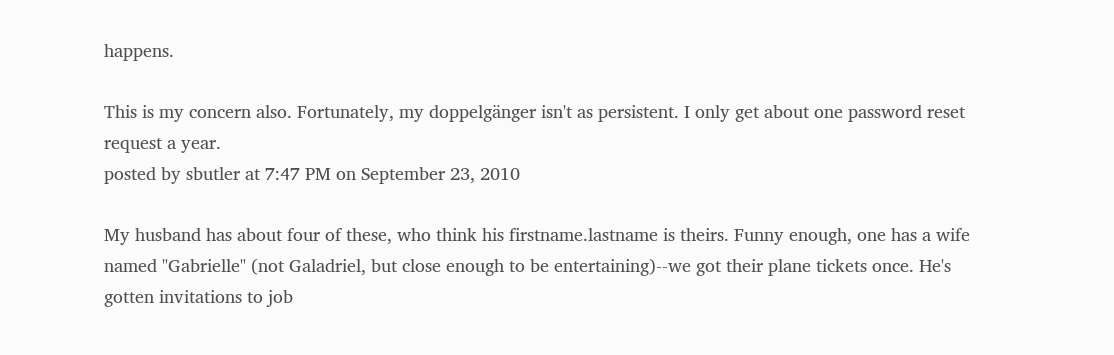happens.

This is my concern also. Fortunately, my doppelgänger isn't as persistent. I only get about one password reset request a year.
posted by sbutler at 7:47 PM on September 23, 2010

My husband has about four of these, who think his firstname.lastname is theirs. Funny enough, one has a wife named "Gabrielle" (not Galadriel, but close enough to be entertaining)--we got their plane tickets once. He's gotten invitations to job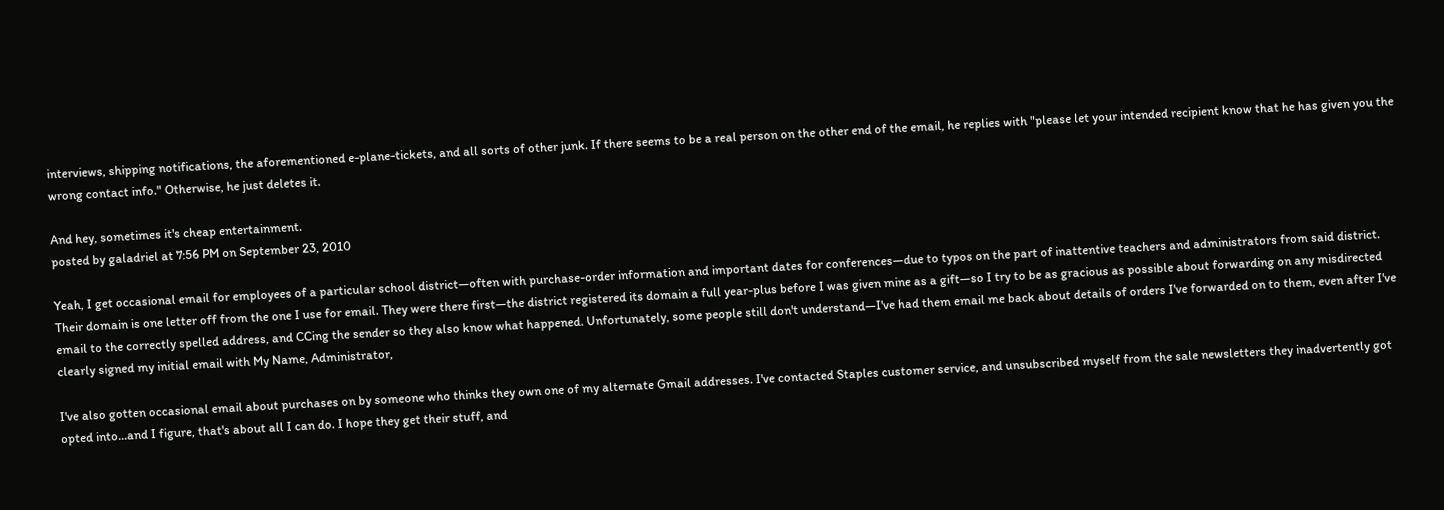interviews, shipping notifications, the aforementioned e-plane-tickets, and all sorts of other junk. If there seems to be a real person on the other end of the email, he replies with "please let your intended recipient know that he has given you the wrong contact info." Otherwise, he just deletes it.

And hey, sometimes it's cheap entertainment.
posted by galadriel at 7:56 PM on September 23, 2010

Yeah, I get occasional email for employees of a particular school district—often with purchase-order information and important dates for conferences—due to typos on the part of inattentive teachers and administrators from said district. Their domain is one letter off from the one I use for email. They were there first—the district registered its domain a full year-plus before I was given mine as a gift—so I try to be as gracious as possible about forwarding on any misdirected email to the correctly spelled address, and CCing the sender so they also know what happened. Unfortunately, some people still don't understand—I've had them email me back about details of orders I've forwarded on to them, even after I've clearly signed my initial email with My Name, Administrator,

I've also gotten occasional email about purchases on by someone who thinks they own one of my alternate Gmail addresses. I've contacted Staples customer service, and unsubscribed myself from the sale newsletters they inadvertently got opted into...and I figure, that's about all I can do. I hope they get their stuff, and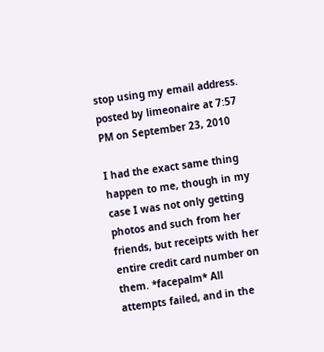stop using my email address.
posted by limeonaire at 7:57 PM on September 23, 2010

I had the exact same thing happen to me, though in my case I was not only getting photos and such from her friends, but receipts with her entire credit card number on them. *facepalm* All attempts failed, and in the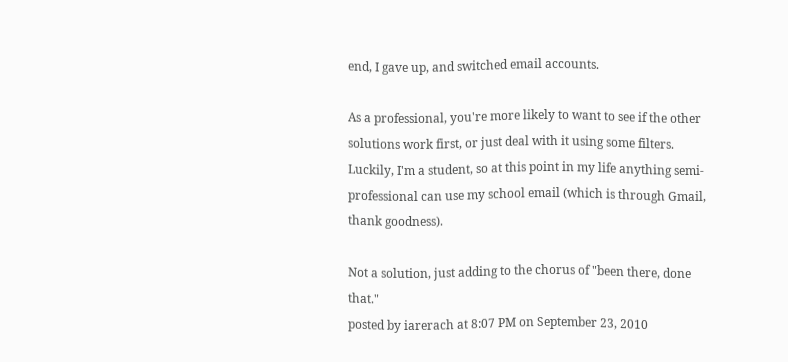end, I gave up, and switched email accounts.

As a professional, you're more likely to want to see if the other solutions work first, or just deal with it using some filters. Luckily, I'm a student, so at this point in my life anything semi-professional can use my school email (which is through Gmail, thank goodness).

Not a solution, just adding to the chorus of "been there, done that."
posted by iarerach at 8:07 PM on September 23, 2010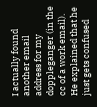I actually found another email address for my doppleganger (in the cc of a work email). He explained that he just gets confused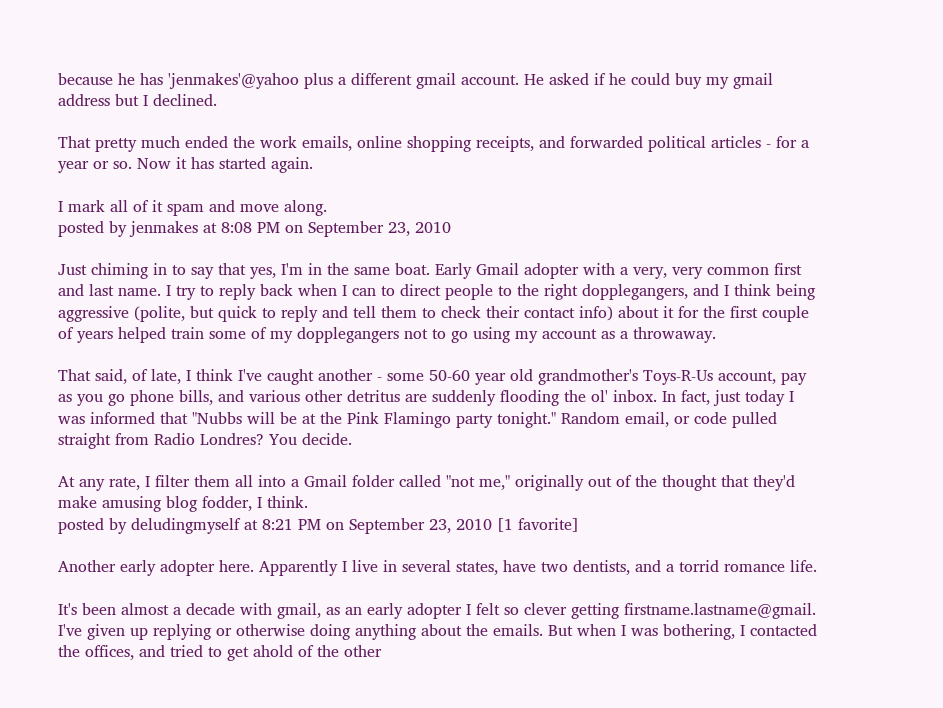because he has 'jenmakes'@yahoo plus a different gmail account. He asked if he could buy my gmail address but I declined.

That pretty much ended the work emails, online shopping receipts, and forwarded political articles - for a year or so. Now it has started again.

I mark all of it spam and move along.
posted by jenmakes at 8:08 PM on September 23, 2010

Just chiming in to say that yes, I'm in the same boat. Early Gmail adopter with a very, very common first and last name. I try to reply back when I can to direct people to the right dopplegangers, and I think being aggressive (polite, but quick to reply and tell them to check their contact info) about it for the first couple of years helped train some of my dopplegangers not to go using my account as a throwaway.

That said, of late, I think I've caught another - some 50-60 year old grandmother's Toys-R-Us account, pay as you go phone bills, and various other detritus are suddenly flooding the ol' inbox. In fact, just today I was informed that "Nubbs will be at the Pink Flamingo party tonight." Random email, or code pulled straight from Radio Londres? You decide.

At any rate, I filter them all into a Gmail folder called "not me," originally out of the thought that they'd make amusing blog fodder, I think.
posted by deludingmyself at 8:21 PM on September 23, 2010 [1 favorite]

Another early adopter here. Apparently I live in several states, have two dentists, and a torrid romance life.

It's been almost a decade with gmail, as an early adopter I felt so clever getting firstname.lastname@gmail. I've given up replying or otherwise doing anything about the emails. But when I was bothering, I contacted the offices, and tried to get ahold of the other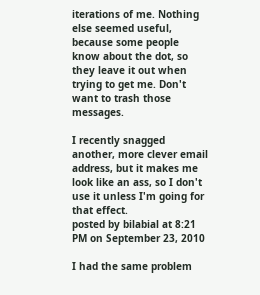iterations of me. Nothing else seemed useful, because some people know about the dot, so they leave it out when trying to get me. Don't want to trash those messages.

I recently snagged another, more clever email address, but it makes me look like an ass, so I don't use it unless I'm going for that effect.
posted by bilabial at 8:21 PM on September 23, 2010

I had the same problem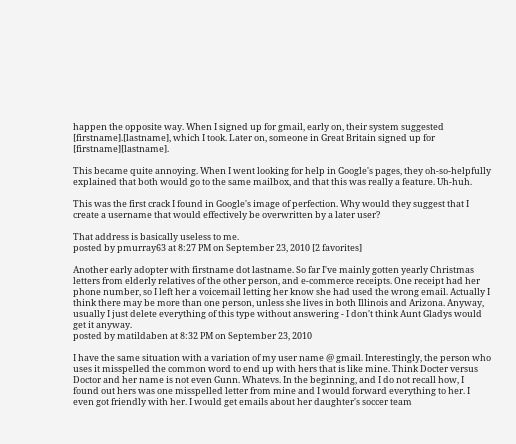happen the opposite way. When I signed up for gmail, early on, their system suggested [firstname].[lastname], which I took. Later on, someone in Great Britain signed up for [firstname][lastname].

This became quite annoying. When I went looking for help in Google's pages, they oh-so-helpfully explained that both would go to the same mailbox, and that this was really a feature. Uh-huh.

This was the first crack I found in Google's image of perfection. Why would they suggest that I create a username that would effectively be overwritten by a later user?

That address is basically useless to me.
posted by pmurray63 at 8:27 PM on September 23, 2010 [2 favorites]

Another early adopter with firstname dot lastname. So far I've mainly gotten yearly Christmas letters from elderly relatives of the other person, and e-commerce receipts. One receipt had her phone number, so I left her a voicemail letting her know she had used the wrong email. Actually I think there may be more than one person, unless she lives in both Illinois and Arizona. Anyway, usually I just delete everything of this type without answering - I don't think Aunt Gladys would get it anyway.
posted by matildaben at 8:32 PM on September 23, 2010

I have the same situation with a variation of my user name @ gmail. Interestingly, the person who uses it misspelled the common word to end up with hers that is like mine. Think Docter versus Doctor and her name is not even Gunn. Whatevs. In the beginning, and I do not recall how, I found out hers was one misspelled letter from mine and I would forward everything to her. I even got friendly with her. I would get emails about her daughter's soccer team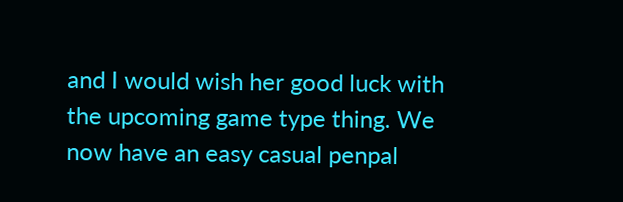and I would wish her good luck with the upcoming game type thing. We now have an easy casual penpal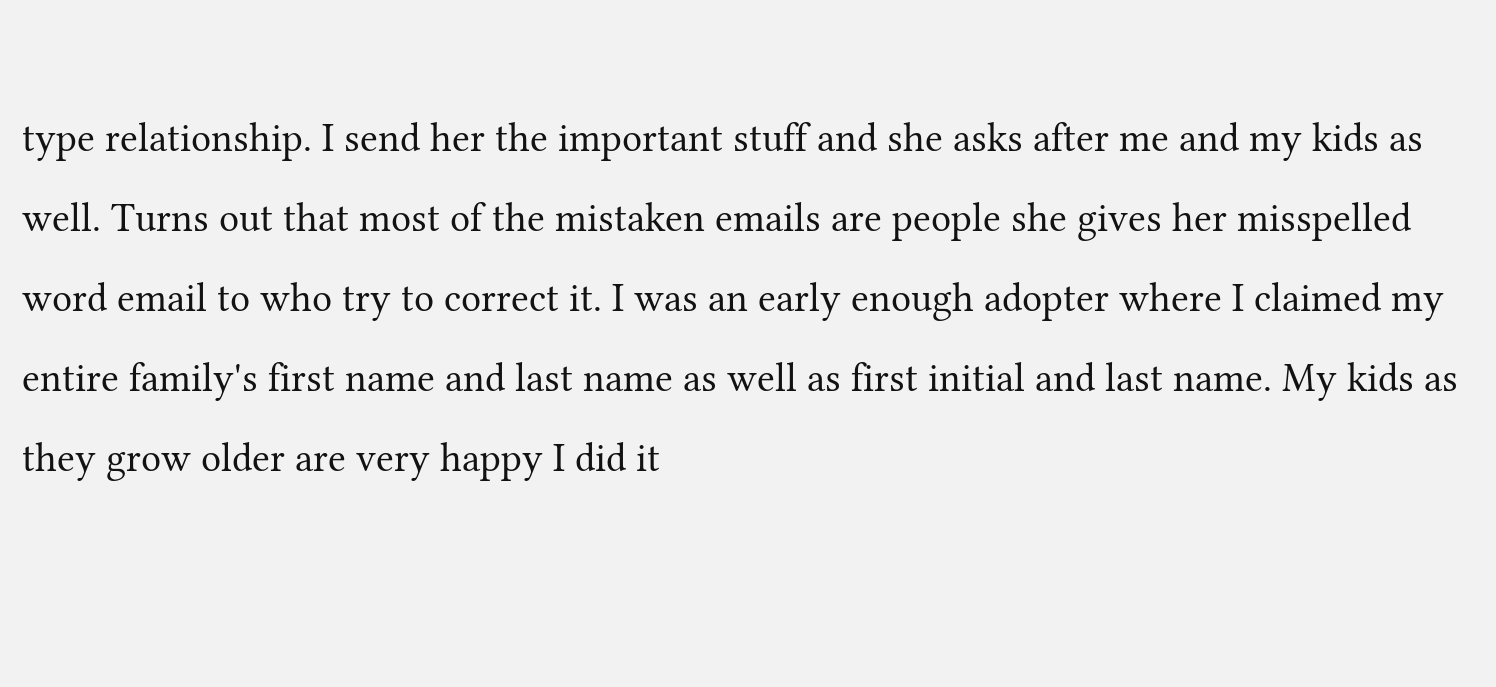type relationship. I send her the important stuff and she asks after me and my kids as well. Turns out that most of the mistaken emails are people she gives her misspelled word email to who try to correct it. I was an early enough adopter where I claimed my entire family's first name and last name as well as first initial and last name. My kids as they grow older are very happy I did it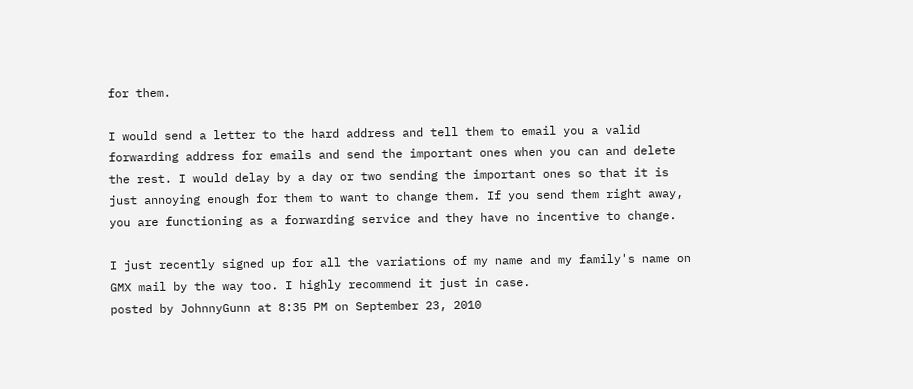for them.

I would send a letter to the hard address and tell them to email you a valid forwarding address for emails and send the important ones when you can and delete the rest. I would delay by a day or two sending the important ones so that it is just annoying enough for them to want to change them. If you send them right away, you are functioning as a forwarding service and they have no incentive to change.

I just recently signed up for all the variations of my name and my family's name on GMX mail by the way too. I highly recommend it just in case.
posted by JohnnyGunn at 8:35 PM on September 23, 2010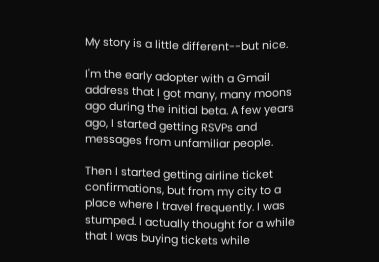My story is a little different--but nice.

I'm the early adopter with a Gmail address that I got many, many moons ago during the initial beta. A few years ago, I started getting RSVPs and messages from unfamiliar people.

Then I started getting airline ticket confirmations, but from my city to a place where I travel frequently. I was stumped. I actually thought for a while that I was buying tickets while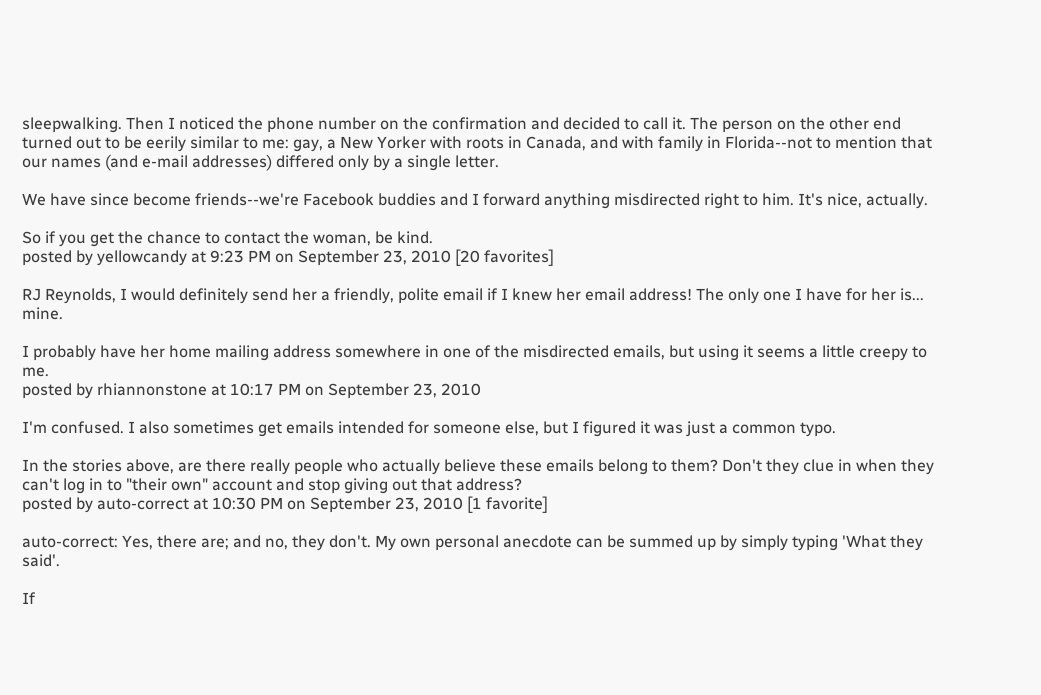sleepwalking. Then I noticed the phone number on the confirmation and decided to call it. The person on the other end turned out to be eerily similar to me: gay, a New Yorker with roots in Canada, and with family in Florida--not to mention that our names (and e-mail addresses) differed only by a single letter.

We have since become friends--we're Facebook buddies and I forward anything misdirected right to him. It's nice, actually.

So if you get the chance to contact the woman, be kind.
posted by yellowcandy at 9:23 PM on September 23, 2010 [20 favorites]

RJ Reynolds, I would definitely send her a friendly, polite email if I knew her email address! The only one I have for her is... mine.

I probably have her home mailing address somewhere in one of the misdirected emails, but using it seems a little creepy to me.
posted by rhiannonstone at 10:17 PM on September 23, 2010

I'm confused. I also sometimes get emails intended for someone else, but I figured it was just a common typo.

In the stories above, are there really people who actually believe these emails belong to them? Don't they clue in when they can't log in to "their own" account and stop giving out that address?
posted by auto-correct at 10:30 PM on September 23, 2010 [1 favorite]

auto-correct: Yes, there are; and no, they don't. My own personal anecdote can be summed up by simply typing 'What they said'.

If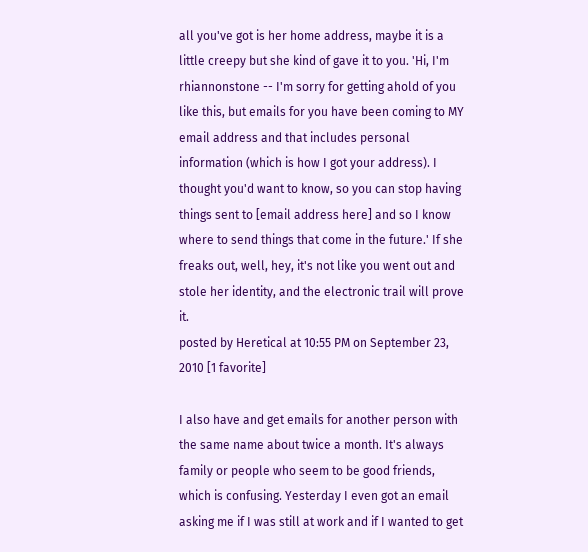all you've got is her home address, maybe it is a little creepy but she kind of gave it to you. 'Hi, I'm rhiannonstone -- I'm sorry for getting ahold of you like this, but emails for you have been coming to MY email address and that includes personal information (which is how I got your address). I thought you'd want to know, so you can stop having things sent to [email address here] and so I know where to send things that come in the future.' If she freaks out, well, hey, it's not like you went out and stole her identity, and the electronic trail will prove it.
posted by Heretical at 10:55 PM on September 23, 2010 [1 favorite]

I also have and get emails for another person with the same name about twice a month. It's always family or people who seem to be good friends, which is confusing. Yesterday I even got an email asking me if I was still at work and if I wanted to get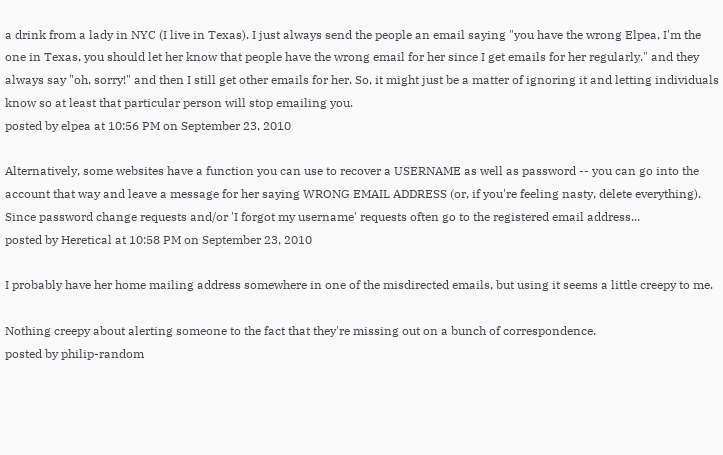a drink from a lady in NYC (I live in Texas). I just always send the people an email saying "you have the wrong Elpea, I'm the one in Texas, you should let her know that people have the wrong email for her since I get emails for her regularly." and they always say "oh, sorry!" and then I still get other emails for her. So, it might just be a matter of ignoring it and letting individuals know so at least that particular person will stop emailing you.
posted by elpea at 10:56 PM on September 23, 2010

Alternatively, some websites have a function you can use to recover a USERNAME as well as password -- you can go into the account that way and leave a message for her saying WRONG EMAIL ADDRESS (or, if you're feeling nasty, delete everything). Since password change requests and/or 'I forgot my username' requests often go to the registered email address...
posted by Heretical at 10:58 PM on September 23, 2010

I probably have her home mailing address somewhere in one of the misdirected emails, but using it seems a little creepy to me.

Nothing creepy about alerting someone to the fact that they're missing out on a bunch of correspondence.
posted by philip-random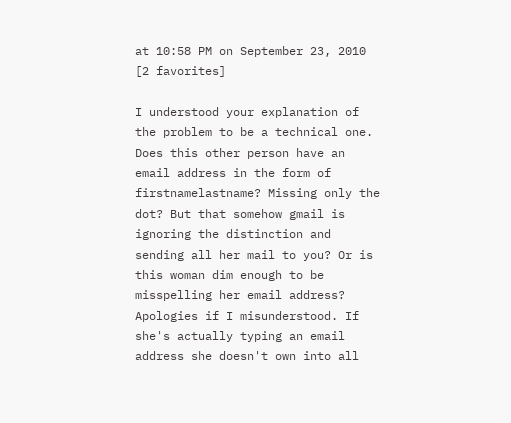at 10:58 PM on September 23, 2010 [2 favorites]

I understood your explanation of the problem to be a technical one. Does this other person have an email address in the form of firstnamelastname? Missing only the dot? But that somehow gmail is ignoring the distinction and sending all her mail to you? Or is this woman dim enough to be misspelling her email address? Apologies if I misunderstood. If she's actually typing an email address she doesn't own into all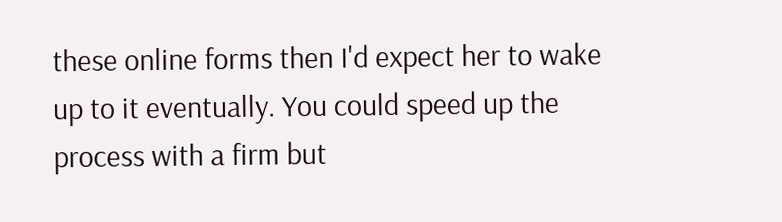these online forms then I'd expect her to wake up to it eventually. You could speed up the process with a firm but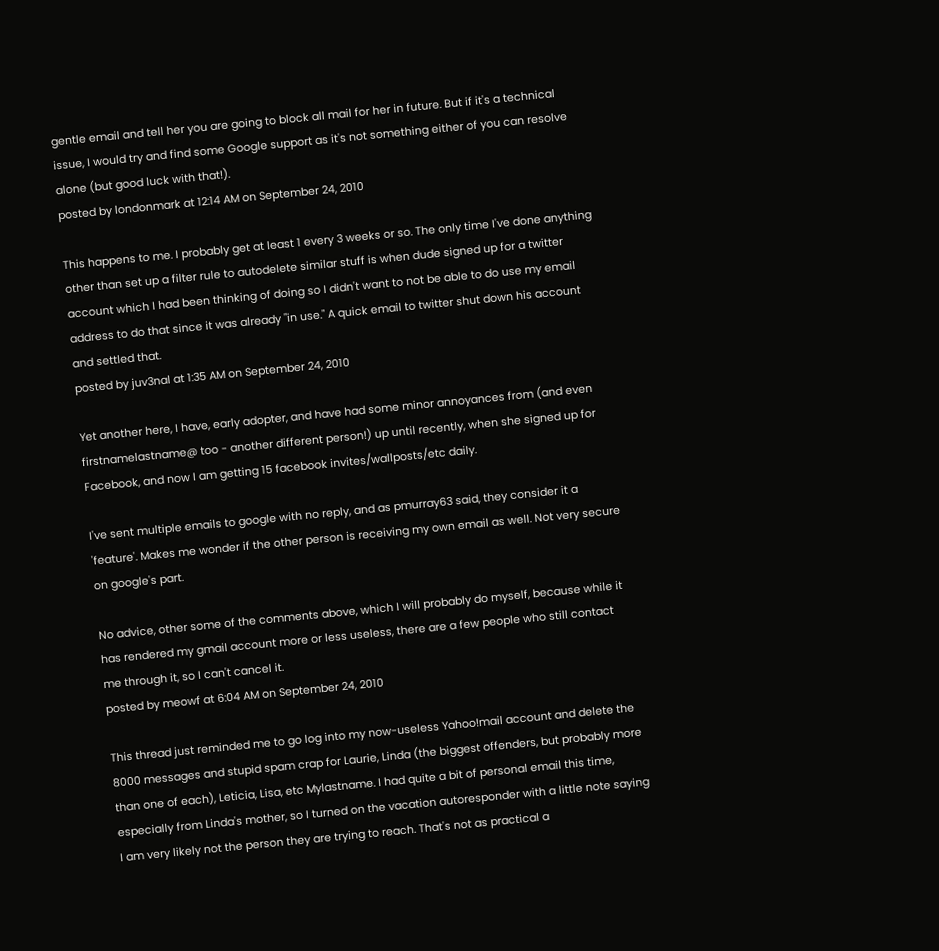gentle email and tell her you are going to block all mail for her in future. But if it's a technical issue, I would try and find some Google support as it's not something either of you can resolve alone (but good luck with that!).
posted by londonmark at 12:14 AM on September 24, 2010

This happens to me. I probably get at least 1 every 3 weeks or so. The only time I've done anything other than set up a filter rule to autodelete similar stuff is when dude signed up for a twitter account which I had been thinking of doing so I didn't want to not be able to do use my email address to do that since it was already "in use." A quick email to twitter shut down his account and settled that.
posted by juv3nal at 1:35 AM on September 24, 2010

Yet another here, I have, early adopter, and have had some minor annoyances from (and even firstnamelastname@ too - another different person!) up until recently, when she signed up for Facebook, and now I am getting 15 facebook invites/wallposts/etc daily.

I've sent multiple emails to google with no reply, and as pmurray63 said, they consider it a 'feature'. Makes me wonder if the other person is receiving my own email as well. Not very secure on google's part.

No advice, other some of the comments above, which I will probably do myself, because while it has rendered my gmail account more or less useless, there are a few people who still contact me through it, so I can't cancel it.
posted by meowf at 6:04 AM on September 24, 2010

This thread just reminded me to go log into my now-useless Yahoo!mail account and delete the 8000 messages and stupid spam crap for Laurie, Linda (the biggest offenders, but probably more than one of each), Leticia, Lisa, etc Mylastname. I had quite a bit of personal email this time, especially from Linda's mother, so I turned on the vacation autoresponder with a little note saying I am very likely not the person they are trying to reach. That's not as practical a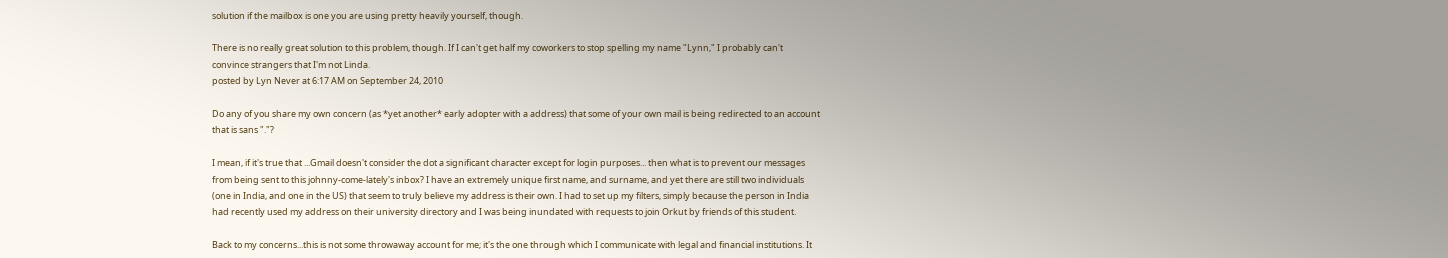solution if the mailbox is one you are using pretty heavily yourself, though.

There is no really great solution to this problem, though. If I can't get half my coworkers to stop spelling my name "Lynn," I probably can't convince strangers that I'm not Linda.
posted by Lyn Never at 6:17 AM on September 24, 2010

Do any of you share my own concern (as *yet another* early adopter with a address) that some of your own mail is being redirected to an account that is sans "."?

I mean, if it's true that ...Gmail doesn't consider the dot a significant character except for login purposes... then what is to prevent our messages from being sent to this johnny-come-lately's inbox? I have an extremely unique first name, and surname, and yet there are still two individuals (one in India, and one in the US) that seem to truly believe my address is their own. I had to set up my filters, simply because the person in India had recently used my address on their university directory and I was being inundated with requests to join Orkut by friends of this student.

Back to my concerns...this is not some throwaway account for me; it's the one through which I communicate with legal and financial institutions. It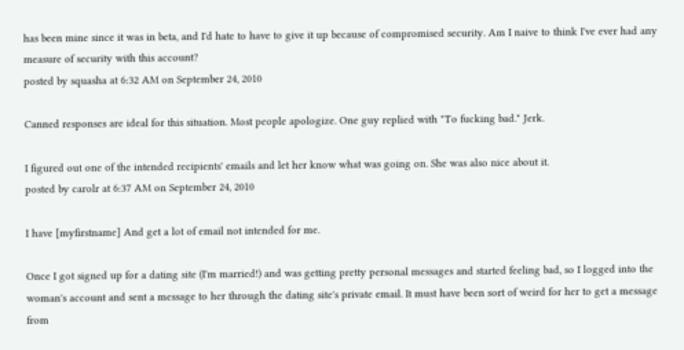has been mine since it was in beta, and I'd hate to have to give it up because of compromised security. Am I naive to think I've ever had any measure of security with this account?
posted by squasha at 6:32 AM on September 24, 2010

Canned responses are ideal for this situation. Most people apologize. One guy replied with "To fucking bad." Jerk.

I figured out one of the intended recipients' emails and let her know what was going on. She was also nice about it.
posted by carolr at 6:37 AM on September 24, 2010

I have [myfirstname] And get a lot of email not intended for me.

Once I got signed up for a dating site (I'm married!) and was getting pretty personal messages and started feeling bad, so I logged into the woman's account and sent a message to her through the dating site's private email. It must have been sort of weird for her to get a message from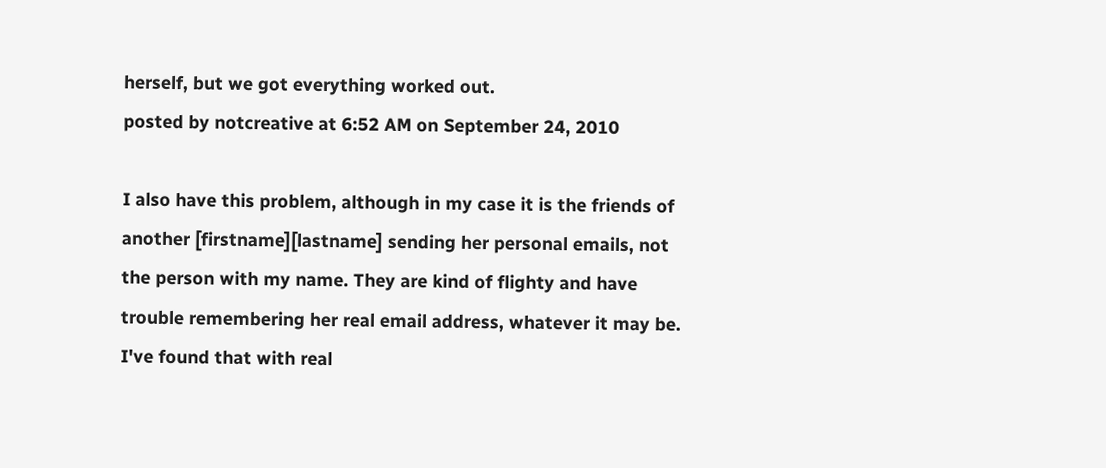herself, but we got everything worked out.
posted by notcreative at 6:52 AM on September 24, 2010

I also have this problem, although in my case it is the friends of another [firstname][lastname] sending her personal emails, not the person with my name. They are kind of flighty and have trouble remembering her real email address, whatever it may be. I've found that with real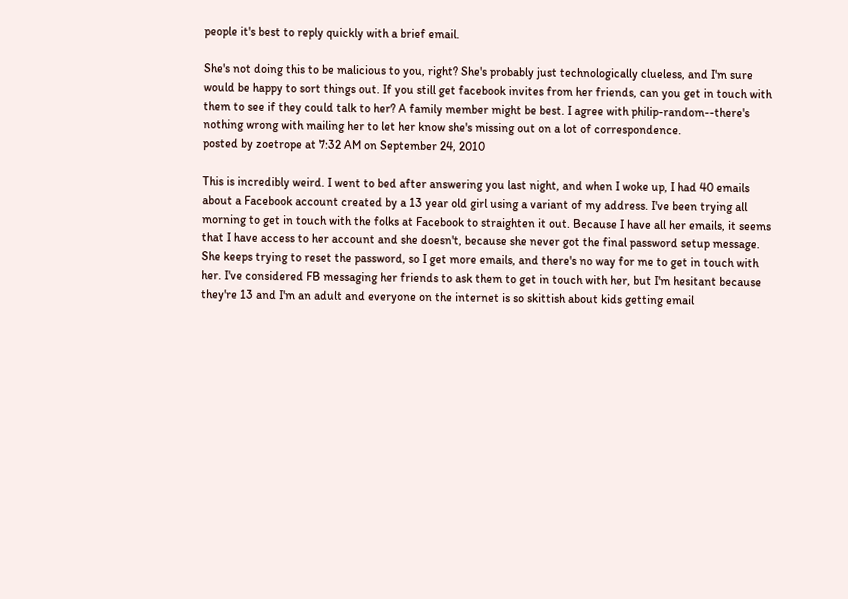people it's best to reply quickly with a brief email.

She's not doing this to be malicious to you, right? She's probably just technologically clueless, and I'm sure would be happy to sort things out. If you still get facebook invites from her friends, can you get in touch with them to see if they could talk to her? A family member might be best. I agree with philip-random--there's nothing wrong with mailing her to let her know she's missing out on a lot of correspondence.
posted by zoetrope at 7:32 AM on September 24, 2010

This is incredibly weird. I went to bed after answering you last night, and when I woke up, I had 40 emails about a Facebook account created by a 13 year old girl using a variant of my address. I've been trying all morning to get in touch with the folks at Facebook to straighten it out. Because I have all her emails, it seems that I have access to her account and she doesn't, because she never got the final password setup message. She keeps trying to reset the password, so I get more emails, and there's no way for me to get in touch with her. I've considered FB messaging her friends to ask them to get in touch with her, but I'm hesitant because they're 13 and I'm an adult and everyone on the internet is so skittish about kids getting email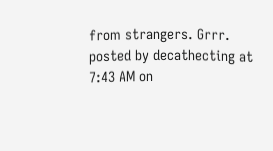from strangers. Grrr.
posted by decathecting at 7:43 AM on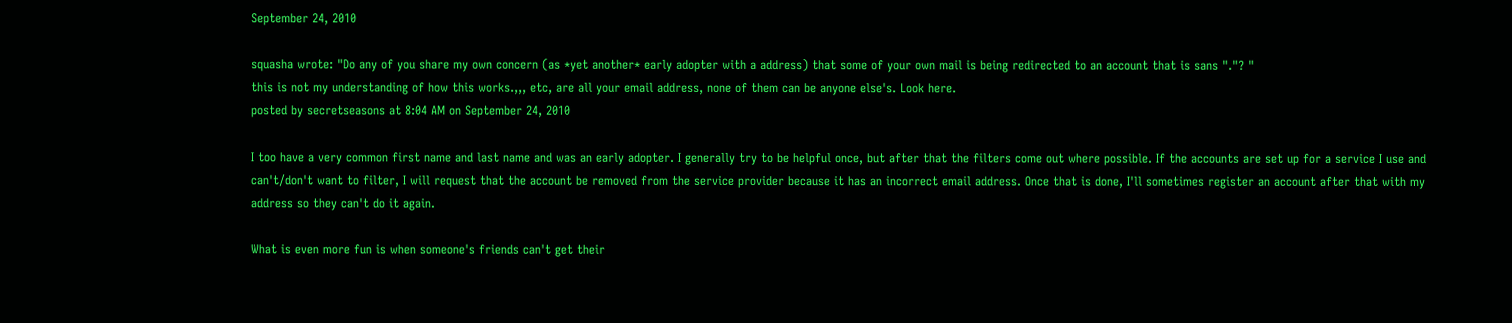September 24, 2010

squasha wrote: "Do any of you share my own concern (as *yet another* early adopter with a address) that some of your own mail is being redirected to an account that is sans "."? "
this is not my understanding of how this works.,,, etc, are all your email address, none of them can be anyone else's. Look here.
posted by secretseasons at 8:04 AM on September 24, 2010

I too have a very common first name and last name and was an early adopter. I generally try to be helpful once, but after that the filters come out where possible. If the accounts are set up for a service I use and can't/don't want to filter, I will request that the account be removed from the service provider because it has an incorrect email address. Once that is done, I'll sometimes register an account after that with my address so they can't do it again.

What is even more fun is when someone's friends can't get their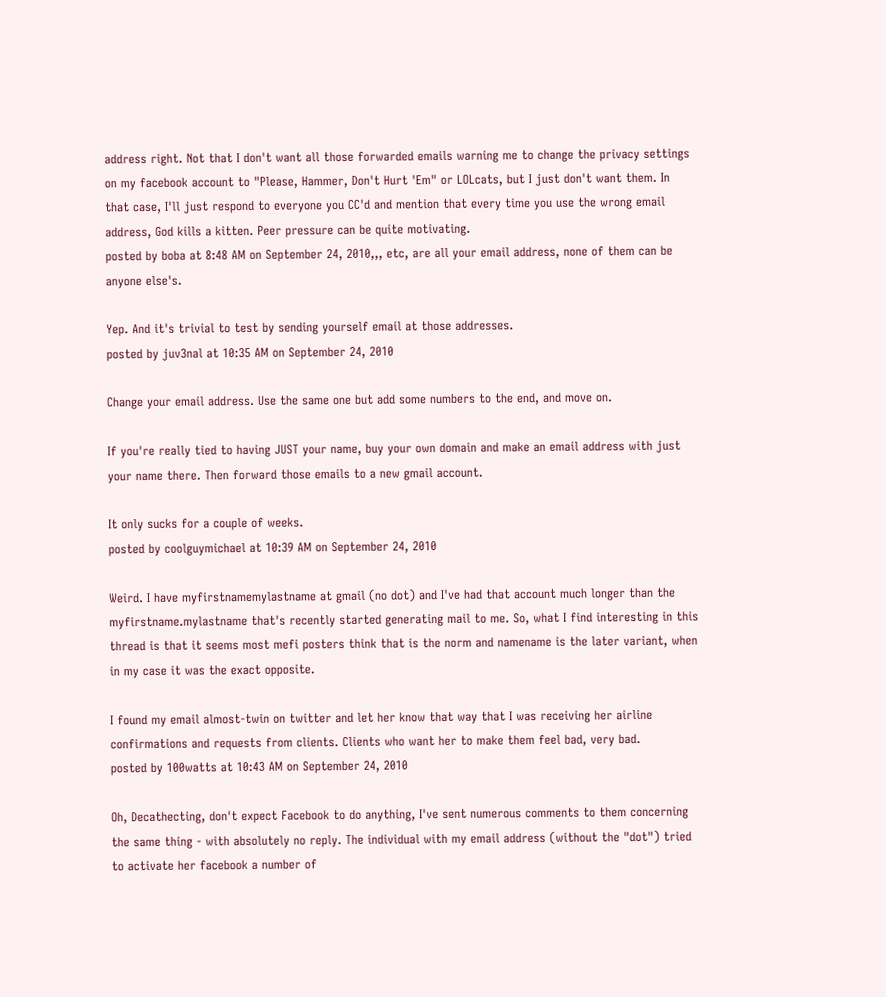address right. Not that I don't want all those forwarded emails warning me to change the privacy settings on my facebook account to "Please, Hammer, Don't Hurt 'Em" or LOLcats, but I just don't want them. In that case, I'll just respond to everyone you CC'd and mention that every time you use the wrong email address, God kills a kitten. Peer pressure can be quite motivating.
posted by boba at 8:48 AM on September 24, 2010,,, etc, are all your email address, none of them can be anyone else's.

Yep. And it's trivial to test by sending yourself email at those addresses.
posted by juv3nal at 10:35 AM on September 24, 2010

Change your email address. Use the same one but add some numbers to the end, and move on.

If you're really tied to having JUST your name, buy your own domain and make an email address with just your name there. Then forward those emails to a new gmail account.

It only sucks for a couple of weeks.
posted by coolguymichael at 10:39 AM on September 24, 2010

Weird. I have myfirstnamemylastname at gmail (no dot) and I've had that account much longer than the myfirstname.mylastname that's recently started generating mail to me. So, what I find interesting in this thread is that it seems most mefi posters think that is the norm and namename is the later variant, when in my case it was the exact opposite.

I found my email almost-twin on twitter and let her know that way that I was receiving her airline confirmations and requests from clients. Clients who want her to make them feel bad, very bad.
posted by 100watts at 10:43 AM on September 24, 2010

Oh, Decathecting, don't expect Facebook to do anything, I've sent numerous comments to them concerning the same thing - with absolutely no reply. The individual with my email address (without the "dot") tried to activate her facebook a number of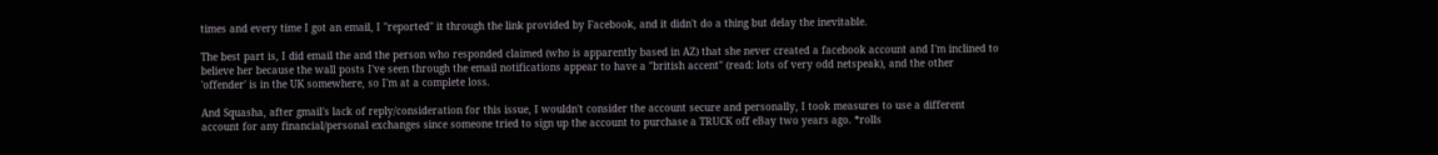times and every time I got an email, I "reported" it through the link provided by Facebook, and it didn't do a thing but delay the inevitable.

The best part is, I did email the and the person who responded claimed (who is apparently based in AZ) that she never created a facebook account and I'm inclined to believe her because the wall posts I've seen through the email notifications appear to have a "british accent" (read: lots of very odd netspeak), and the other 'offender' is in the UK somewhere, so I'm at a complete loss.

And Squasha, after gmail's lack of reply/consideration for this issue, I wouldn't consider the account secure and personally, I took measures to use a different account for any financial/personal exchanges since someone tried to sign up the account to purchase a TRUCK off eBay two years ago. *rolls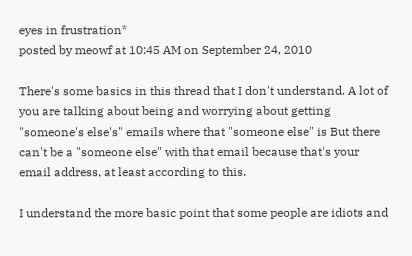eyes in frustration*
posted by meowf at 10:45 AM on September 24, 2010

There's some basics in this thread that I don't understand. A lot of you are talking about being and worrying about getting "someone's else's" emails where that "someone else" is But there can't be a "someone else" with that email because that's your email address, at least according to this.

I understand the more basic point that some people are idiots and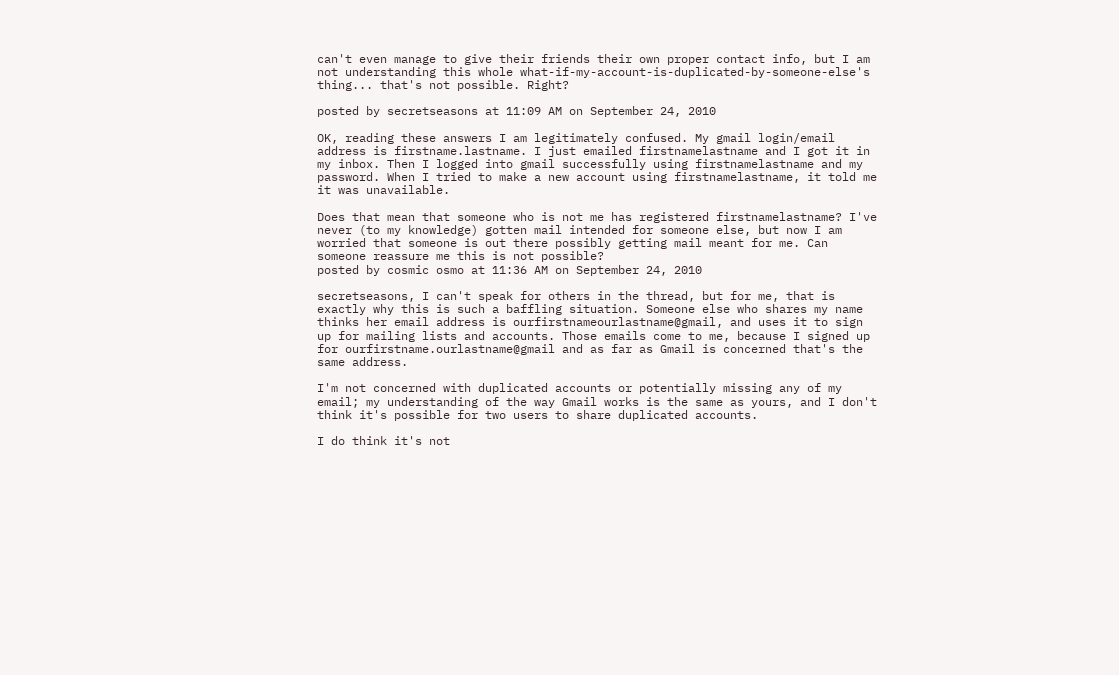can't even manage to give their friends their own proper contact info, but I am not understanding this whole what-if-my-account-is-duplicated-by-someone-else's thing... that's not possible. Right?

posted by secretseasons at 11:09 AM on September 24, 2010

OK, reading these answers I am legitimately confused. My gmail login/email address is firstname.lastname. I just emailed firstnamelastname and I got it in my inbox. Then I logged into gmail successfully using firstnamelastname and my password. When I tried to make a new account using firstnamelastname, it told me it was unavailable.

Does that mean that someone who is not me has registered firstnamelastname? I've never (to my knowledge) gotten mail intended for someone else, but now I am worried that someone is out there possibly getting mail meant for me. Can someone reassure me this is not possible?
posted by cosmic osmo at 11:36 AM on September 24, 2010

secretseasons, I can't speak for others in the thread, but for me, that is exactly why this is such a baffling situation. Someone else who shares my name thinks her email address is ourfirstnameourlastname@gmail, and uses it to sign up for mailing lists and accounts. Those emails come to me, because I signed up for ourfirstname.ourlastname@gmail and as far as Gmail is concerned that's the same address.

I'm not concerned with duplicated accounts or potentially missing any of my email; my understanding of the way Gmail works is the same as yours, and I don't think it's possible for two users to share duplicated accounts.

I do think it's not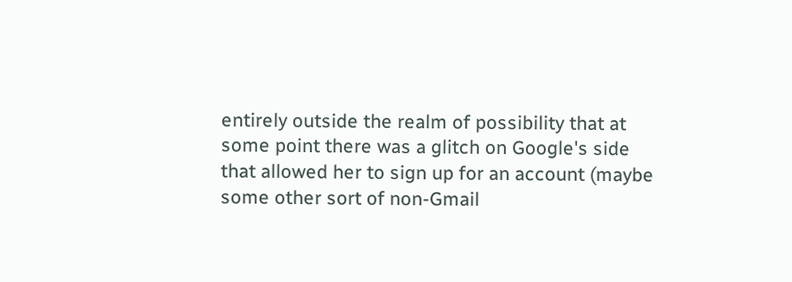entirely outside the realm of possibility that at some point there was a glitch on Google's side that allowed her to sign up for an account (maybe some other sort of non-Gmail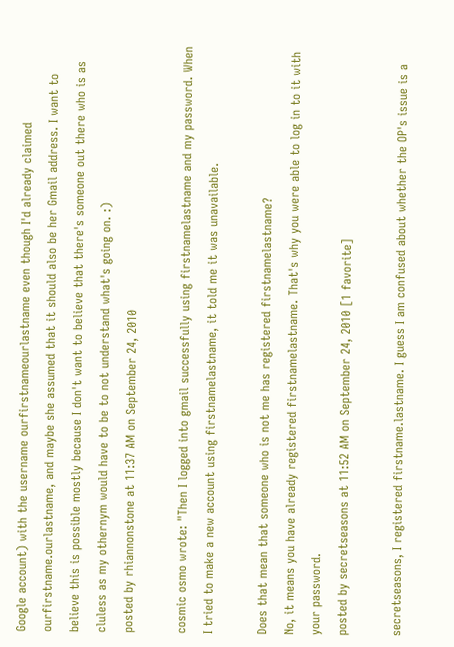Google account) with the username ourfirstnameourlastname even though I'd already claimed ourfirstname.ourlastname, and maybe she assumed that it should also be her Gmail address. I want to believe this is possible mostly because I don't want to believe that there's someone out there who is as cluless as my othernym would have to be to not understand what's going on. :)
posted by rhiannonstone at 11:37 AM on September 24, 2010

cosmic osmo wrote: "Then I logged into gmail successfully using firstnamelastname and my password. When I tried to make a new account using firstnamelastname, it told me it was unavailable.

Does that mean that someone who is not me has registered firstnamelastname?
No, it means you have already registered firstnamelastname. That's why you were able to log in to it with your password.
posted by secretseasons at 11:52 AM on September 24, 2010 [1 favorite]

secretseasons, I registered firstname.lastname. I guess I am confused about whether the OP's issue is a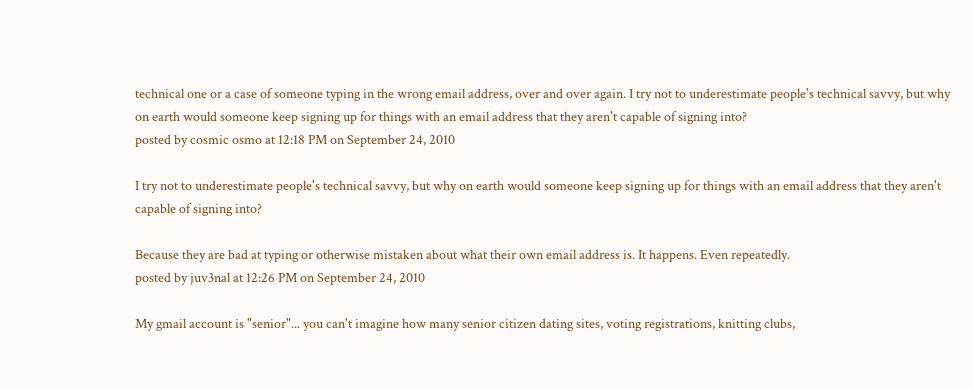technical one or a case of someone typing in the wrong email address, over and over again. I try not to underestimate people's technical savvy, but why on earth would someone keep signing up for things with an email address that they aren't capable of signing into?
posted by cosmic osmo at 12:18 PM on September 24, 2010

I try not to underestimate people's technical savvy, but why on earth would someone keep signing up for things with an email address that they aren't capable of signing into?

Because they are bad at typing or otherwise mistaken about what their own email address is. It happens. Even repeatedly.
posted by juv3nal at 12:26 PM on September 24, 2010

My gmail account is "senior"... you can't imagine how many senior citizen dating sites, voting registrations, knitting clubs,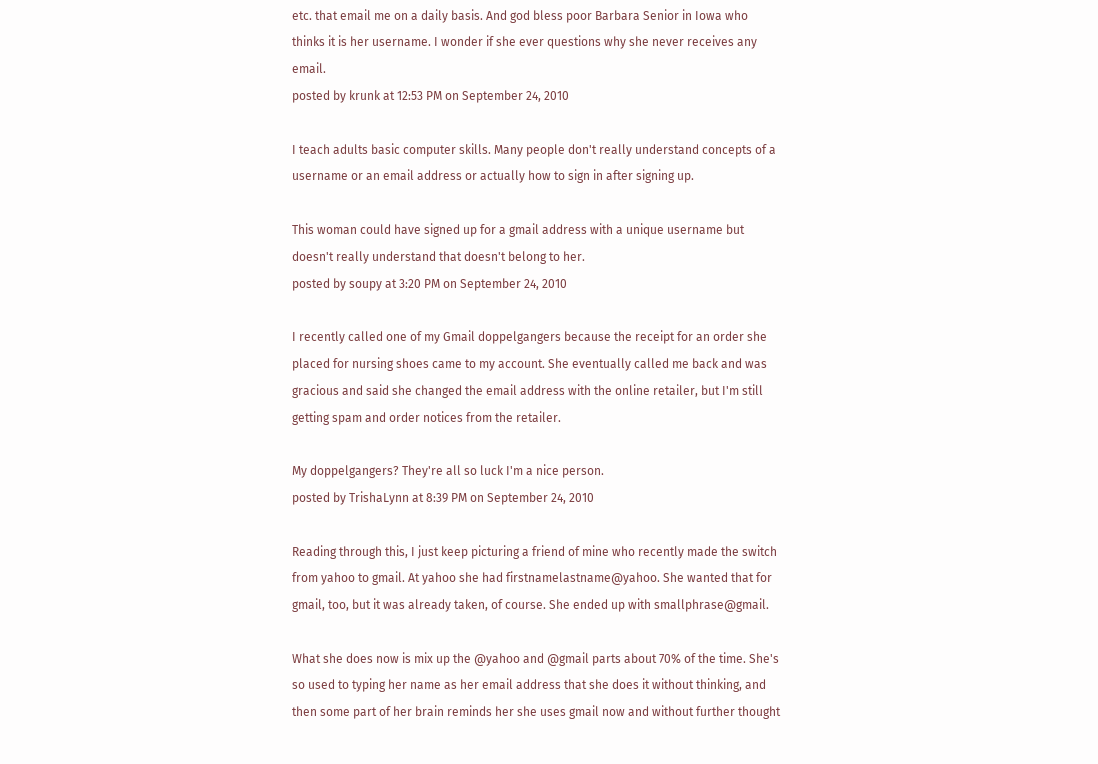etc. that email me on a daily basis. And god bless poor Barbara Senior in Iowa who thinks it is her username. I wonder if she ever questions why she never receives any email.
posted by krunk at 12:53 PM on September 24, 2010

I teach adults basic computer skills. Many people don't really understand concepts of a username or an email address or actually how to sign in after signing up.

This woman could have signed up for a gmail address with a unique username but doesn't really understand that doesn't belong to her.
posted by soupy at 3:20 PM on September 24, 2010

I recently called one of my Gmail doppelgangers because the receipt for an order she placed for nursing shoes came to my account. She eventually called me back and was gracious and said she changed the email address with the online retailer, but I'm still getting spam and order notices from the retailer.

My doppelgangers? They're all so luck I'm a nice person.
posted by TrishaLynn at 8:39 PM on September 24, 2010

Reading through this, I just keep picturing a friend of mine who recently made the switch from yahoo to gmail. At yahoo she had firstnamelastname@yahoo. She wanted that for gmail, too, but it was already taken, of course. She ended up with smallphrase@gmail.

What she does now is mix up the @yahoo and @gmail parts about 70% of the time. She's so used to typing her name as her email address that she does it without thinking, and then some part of her brain reminds her she uses gmail now and without further thought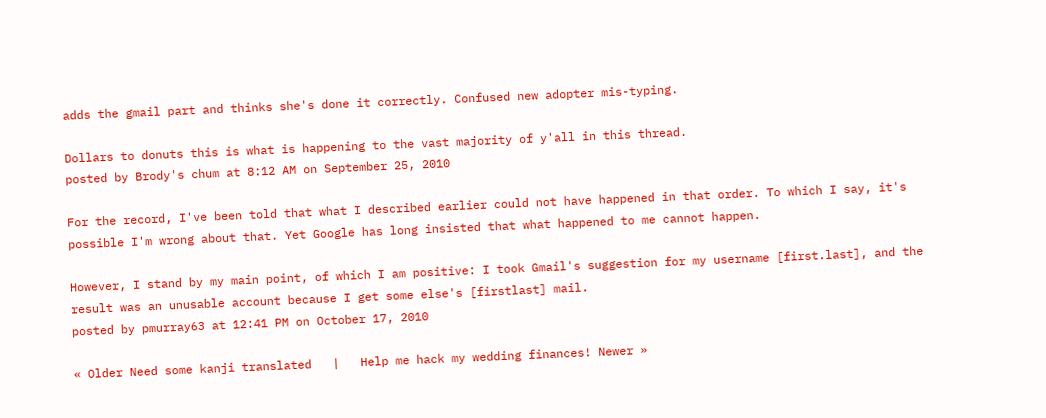adds the gmail part and thinks she's done it correctly. Confused new adopter mis-typing.

Dollars to donuts this is what is happening to the vast majority of y'all in this thread.
posted by Brody's chum at 8:12 AM on September 25, 2010

For the record, I've been told that what I described earlier could not have happened in that order. To which I say, it's possible I'm wrong about that. Yet Google has long insisted that what happened to me cannot happen.

However, I stand by my main point, of which I am positive: I took Gmail's suggestion for my username [first.last], and the result was an unusable account because I get some else's [firstlast] mail.
posted by pmurray63 at 12:41 PM on October 17, 2010

« Older Need some kanji translated   |   Help me hack my wedding finances! Newer »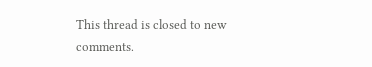This thread is closed to new comments.